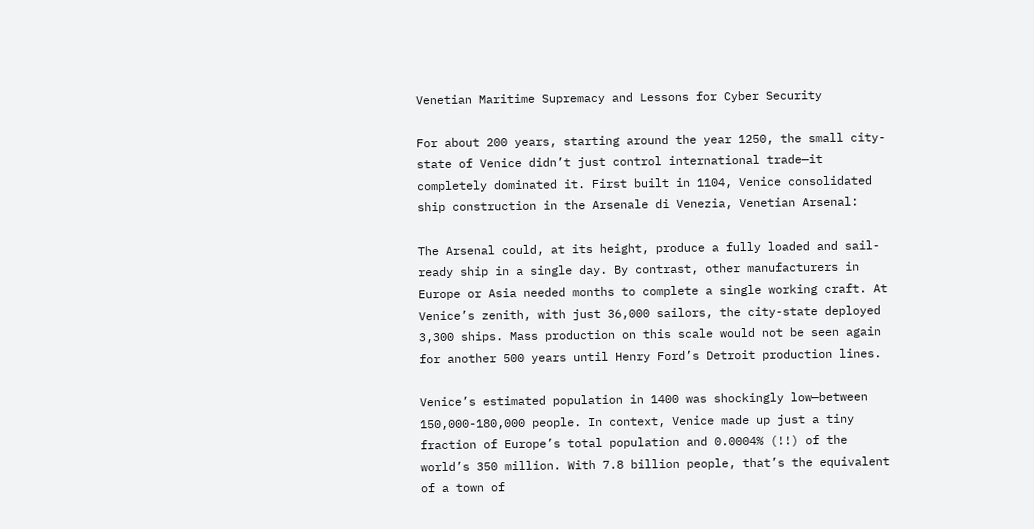Venetian Maritime Supremacy and Lessons for Cyber Security

For about 200 years, starting around the year 1250, the small city-state of Venice didn’t just control international trade—it completely dominated it. First built in 1104, Venice consolidated ship construction in the Arsenale di Venezia, Venetian Arsenal:

The Arsenal could, at its height, produce a fully loaded and sail-ready ship in a single day. By contrast, other manufacturers in Europe or Asia needed months to complete a single working craft. At Venice’s zenith, with just 36,000 sailors, the city-state deployed 3,300 ships. Mass production on this scale would not be seen again for another 500 years until Henry Ford’s Detroit production lines.

Venice’s estimated population in 1400 was shockingly low—between 150,000-180,000 people. In context, Venice made up just a tiny fraction of Europe’s total population and 0.0004% (!!) of the world’s 350 million. With 7.8 billion people, that’s the equivalent of a town of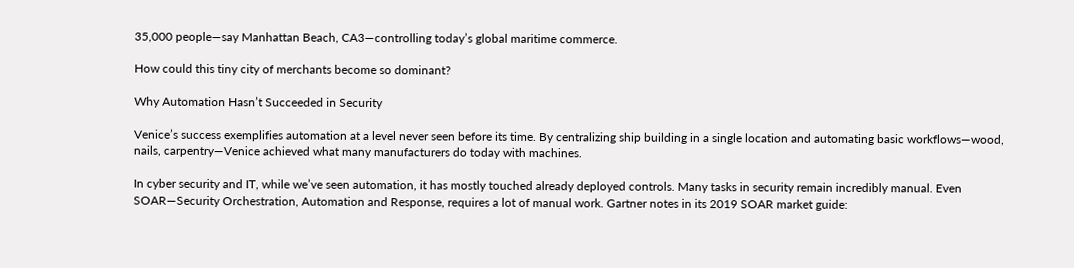35,000 people—say Manhattan Beach, CA3—controlling today’s global maritime commerce.

How could this tiny city of merchants become so dominant?

Why Automation Hasn’t Succeeded in Security

Venice’s success exemplifies automation at a level never seen before its time. By centralizing ship building in a single location and automating basic workflows—wood, nails, carpentry—Venice achieved what many manufacturers do today with machines.

In cyber security and IT, while we’ve seen automation, it has mostly touched already deployed controls. Many tasks in security remain incredibly manual. Even SOAR—Security Orchestration, Automation and Response, requires a lot of manual work. Gartner notes in its 2019 SOAR market guide: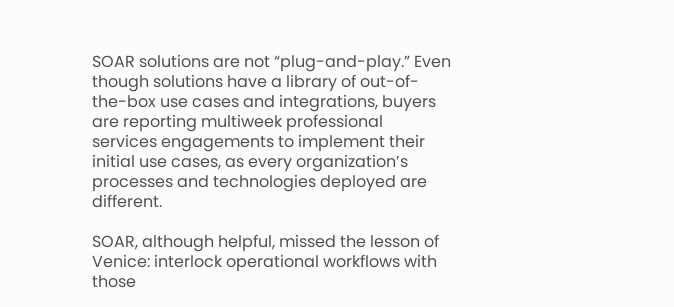SOAR solutions are not “plug-and-play.” Even though solutions have a library of out-of-the-box use cases and integrations, buyers are reporting multiweek professional services engagements to implement their initial use cases, as every organization’s processes and technologies deployed are different.

SOAR, although helpful, missed the lesson of Venice: interlock operational workflows with those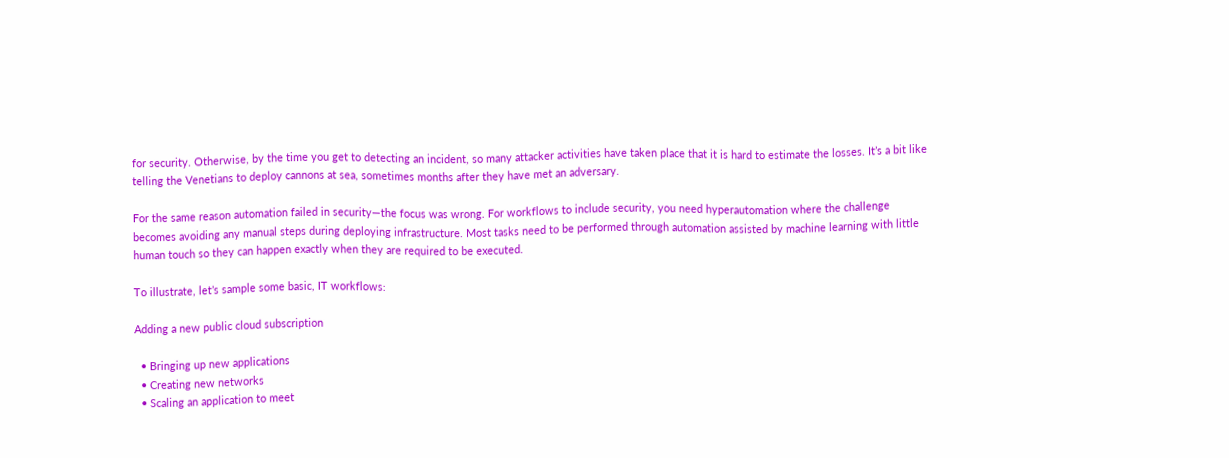for security. Otherwise, by the time you get to detecting an incident, so many attacker activities have taken place that it is hard to estimate the losses. It’s a bit like telling the Venetians to deploy cannons at sea, sometimes months after they have met an adversary.

For the same reason automation failed in security—the focus was wrong. For workflows to include security, you need hyperautomation where the challenge becomes avoiding any manual steps during deploying infrastructure. Most tasks need to be performed through automation assisted by machine learning with little human touch so they can happen exactly when they are required to be executed.

To illustrate, let’s sample some basic, IT workflows:

Adding a new public cloud subscription

  • Bringing up new applications
  • Creating new networks
  • Scaling an application to meet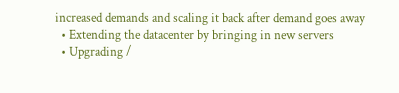increased demands and scaling it back after demand goes away
  • Extending the datacenter by bringing in new servers
  • Upgrading /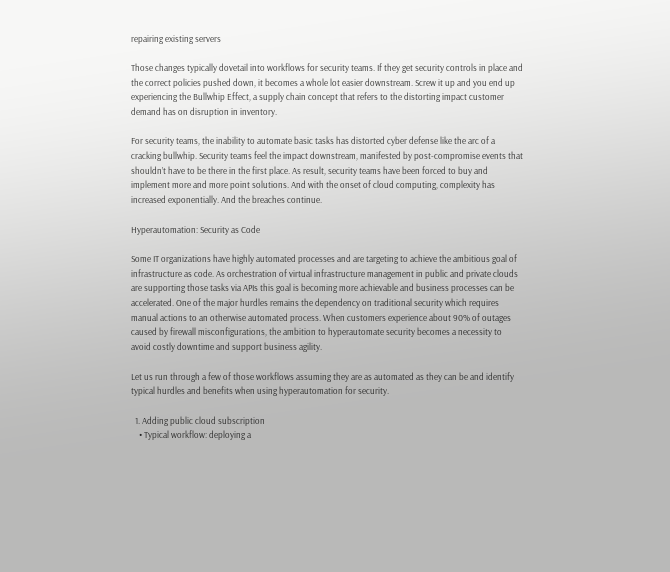repairing existing servers

Those changes typically dovetail into workflows for security teams. If they get security controls in place and the correct policies pushed down, it becomes a whole lot easier downstream. Screw it up and you end up experiencing the Bullwhip Effect, a supply chain concept that refers to the distorting impact customer demand has on disruption in inventory.

For security teams, the inability to automate basic tasks has distorted cyber defense like the arc of a cracking bullwhip. Security teams feel the impact downstream, manifested by post-compromise events that shouldn’t have to be there in the first place. As result, security teams have been forced to buy and implement more and more point solutions. And with the onset of cloud computing, complexity has increased exponentially. And the breaches continue.

Hyperautomation: Security as Code

Some IT organizations have highly automated processes and are targeting to achieve the ambitious goal of infrastructure as code. As orchestration of virtual infrastructure management in public and private clouds are supporting those tasks via APIs this goal is becoming more achievable and business processes can be accelerated. One of the major hurdles remains the dependency on traditional security which requires manual actions to an otherwise automated process. When customers experience about 90% of outages caused by firewall misconfigurations, the ambition to hyperautomate security becomes a necessity to avoid costly downtime and support business agility.

Let us run through a few of those workflows assuming they are as automated as they can be and identify typical hurdles and benefits when using hyperautomation for security.

  1. Adding public cloud subscription
    • Typical workflow: deploying a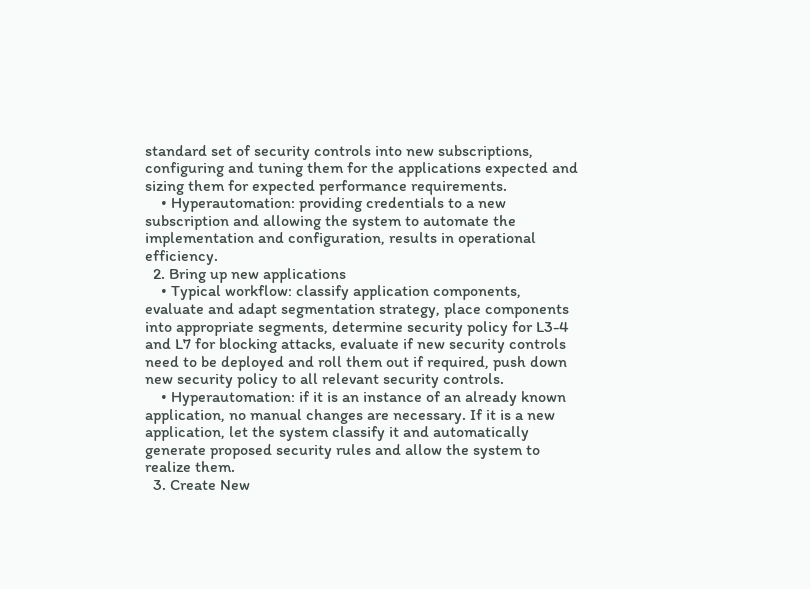standard set of security controls into new subscriptions, configuring and tuning them for the applications expected and sizing them for expected performance requirements.
    • Hyperautomation: providing credentials to a new subscription and allowing the system to automate the implementation and configuration, results in operational efficiency.
  2. Bring up new applications
    • Typical workflow: classify application components, evaluate and adapt segmentation strategy, place components into appropriate segments, determine security policy for L3-4 and L7 for blocking attacks, evaluate if new security controls need to be deployed and roll them out if required, push down new security policy to all relevant security controls.
    • Hyperautomation: if it is an instance of an already known application, no manual changes are necessary. If it is a new application, let the system classify it and automatically generate proposed security rules and allow the system to realize them.
  3. Create New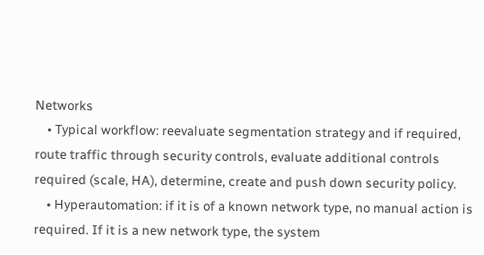Networks
    • Typical workflow: reevaluate segmentation strategy and if required, route traffic through security controls, evaluate additional controls required (scale, HA), determine, create and push down security policy.
    • Hyperautomation: if it is of a known network type, no manual action is required. If it is a new network type, the system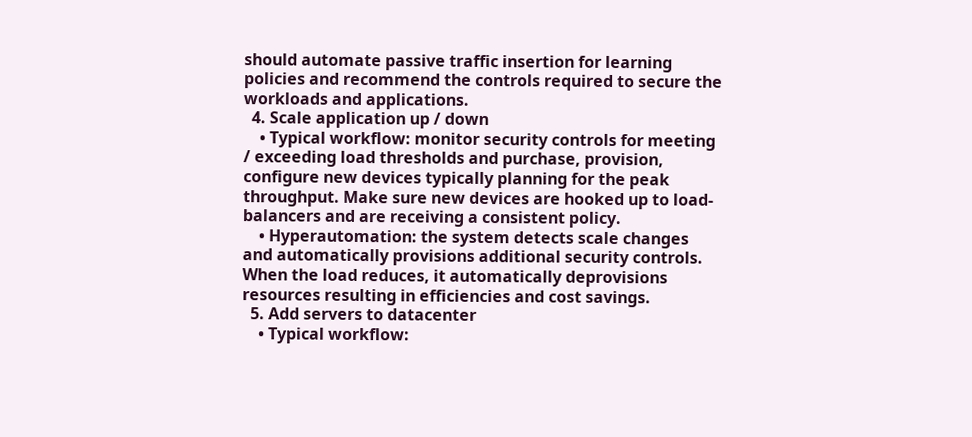should automate passive traffic insertion for learning policies and recommend the controls required to secure the workloads and applications.
  4. Scale application up / down
    • Typical workflow: monitor security controls for meeting / exceeding load thresholds and purchase, provision, configure new devices typically planning for the peak throughput. Make sure new devices are hooked up to load-balancers and are receiving a consistent policy.
    • Hyperautomation: the system detects scale changes and automatically provisions additional security controls. When the load reduces, it automatically deprovisions resources resulting in efficiencies and cost savings.
  5. Add servers to datacenter
    • Typical workflow: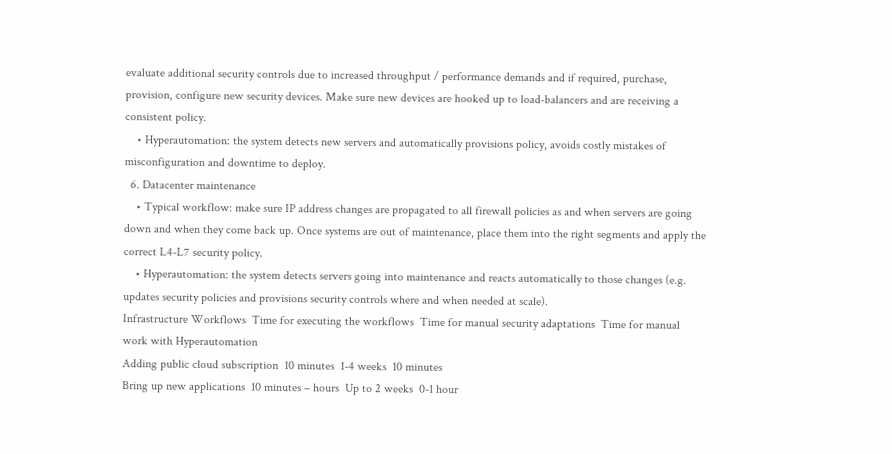evaluate additional security controls due to increased throughput / performance demands and if required, purchase, provision, configure new security devices. Make sure new devices are hooked up to load-balancers and are receiving a consistent policy.
    • Hyperautomation: the system detects new servers and automatically provisions policy, avoids costly mistakes of misconfiguration and downtime to deploy.
  6. Datacenter maintenance
    • Typical workflow: make sure IP address changes are propagated to all firewall policies as and when servers are going down and when they come back up. Once systems are out of maintenance, place them into the right segments and apply the correct L4-L7 security policy.
    • Hyperautomation: the system detects servers going into maintenance and reacts automatically to those changes (e.g. updates security policies and provisions security controls where and when needed at scale).
Infrastructure Workflows  Time for executing the workflows  Time for manual security adaptations  Time for manual work with Hyperautomation
Adding public cloud subscription  10 minutes  1-4 weeks  10 minutes
Bring up new applications  10 minutes – hours  Up to 2 weeks  0-1 hour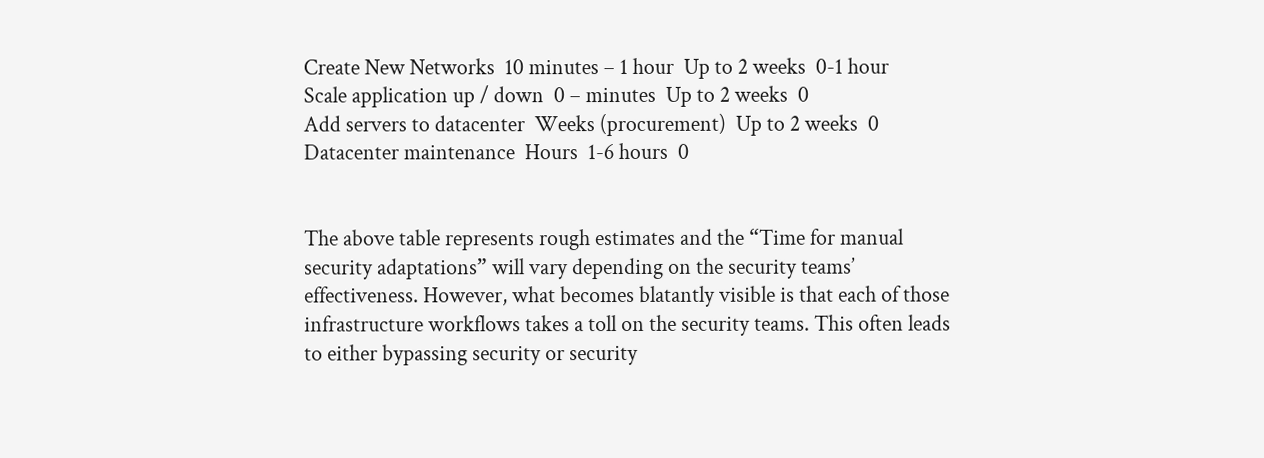Create New Networks  10 minutes – 1 hour  Up to 2 weeks  0-1 hour
Scale application up / down  0 – minutes  Up to 2 weeks  0
Add servers to datacenter  Weeks (procurement)  Up to 2 weeks  0
Datacenter maintenance  Hours  1-6 hours  0


The above table represents rough estimates and the “Time for manual security adaptations” will vary depending on the security teams’ effectiveness. However, what becomes blatantly visible is that each of those infrastructure workflows takes a toll on the security teams. This often leads to either bypassing security or security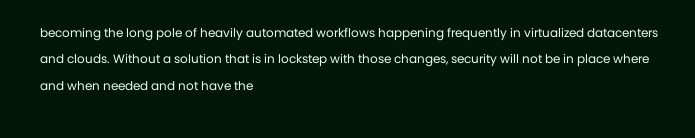becoming the long pole of heavily automated workflows happening frequently in virtualized datacenters and clouds. Without a solution that is in lockstep with those changes, security will not be in place where and when needed and not have the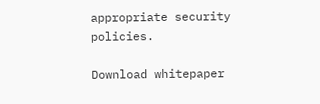appropriate security policies.

Download whitepaper